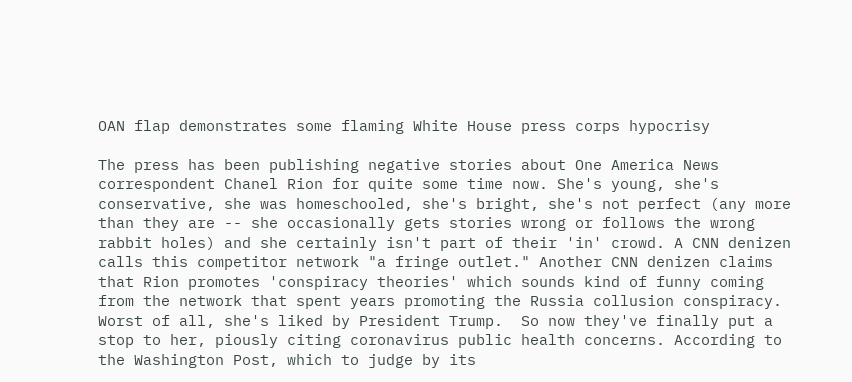OAN flap demonstrates some flaming White House press corps hypocrisy

The press has been publishing negative stories about One America News correspondent Chanel Rion for quite some time now. She's young, she's conservative, she was homeschooled, she's bright, she's not perfect (any more than they are -- she occasionally gets stories wrong or follows the wrong rabbit holes) and she certainly isn't part of their 'in' crowd. A CNN denizen calls this competitor network "a fringe outlet." Another CNN denizen claims that Rion promotes 'conspiracy theories' which sounds kind of funny coming from the network that spent years promoting the Russia collusion conspiracy. Worst of all, she's liked by President Trump.  So now they've finally put a stop to her, piously citing coronavirus public health concerns. According to the Washington Post, which to judge by its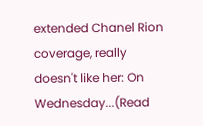extended Chanel Rion coverage, really doesn't like her: On Wednesday...(Read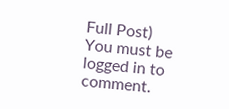Full Post)
You must be logged in to comment.